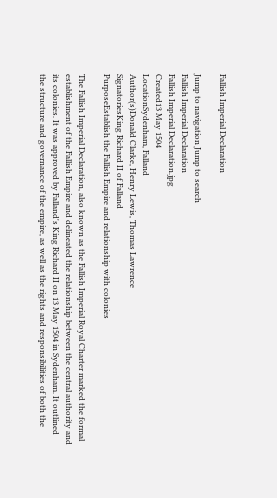Fallish Imperial Declaration

Jump to navigation Jump to search
Fallish Imperial Declaration
Fallish Imperial Declaration.jpg
Created13 May 1504
LocationSydenham, Falland
Author(s)Donald Clarke, Henry Lewis, Thomas Lawrence
SignatoriesKing Richard II of Falland
PurposeEstablish the Fallish Empire and relationship with colonies

The Fallish Imperial Declaration, also known as the Fallish Imperial Royal Charter marked the formal establishment of the Fallish Empire and delineated the relationship between the central authority and its colonies. It was approved by Falland's King Richard II on 13 May 1504 in Sydenham. It outlined the structure and governance of the empire, as well as the rights and responsibilities of both the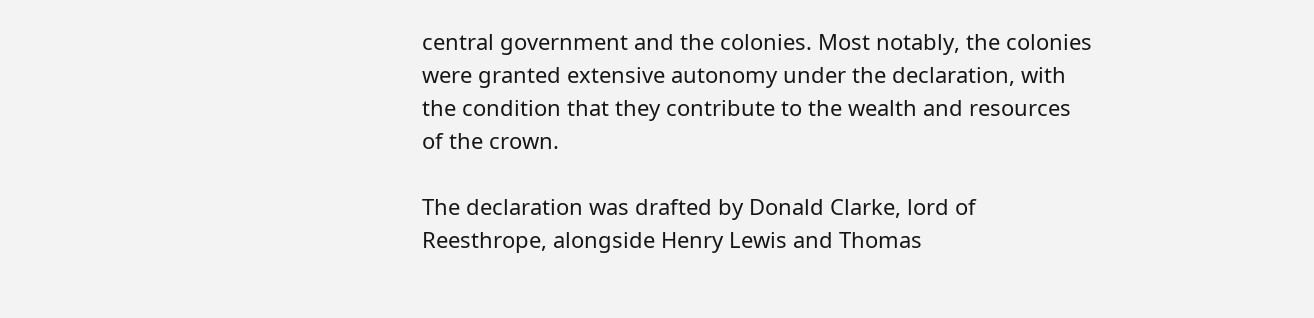central government and the colonies. Most notably, the colonies were granted extensive autonomy under the declaration, with the condition that they contribute to the wealth and resources of the crown.

The declaration was drafted by Donald Clarke, lord of Reesthrope, alongside Henry Lewis and Thomas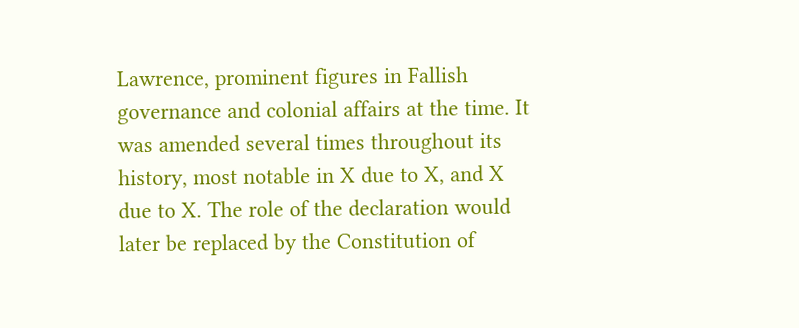Lawrence, prominent figures in Fallish governance and colonial affairs at the time. It was amended several times throughout its history, most notable in X due to X, and X due to X. The role of the declaration would later be replaced by the Constitution of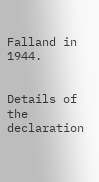Falland in 1944.


Details of the declaration